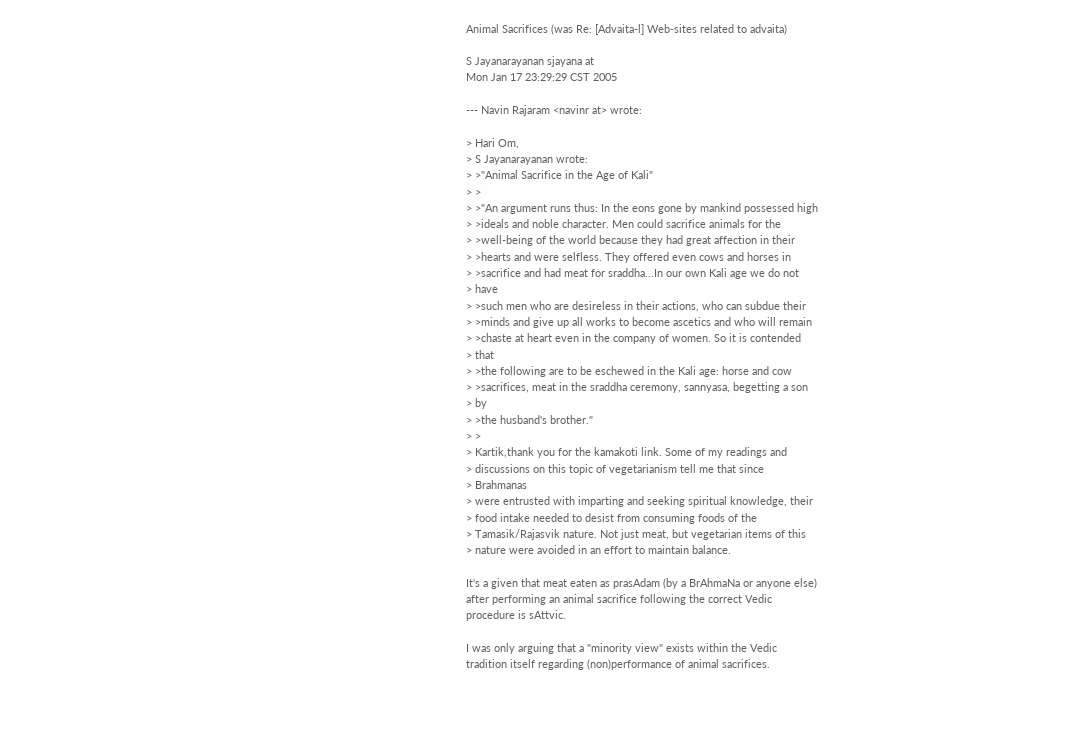Animal Sacrifices (was Re: [Advaita-l] Web-sites related to advaita)

S Jayanarayanan sjayana at
Mon Jan 17 23:29:29 CST 2005

--- Navin Rajaram <navinr at> wrote:

> Hari Om,
> S Jayanarayanan wrote:
> >"Animal Sacrifice in the Age of Kali"
> >
> >"An argument runs thus: In the eons gone by mankind possessed high
> >ideals and noble character. Men could sacrifice animals for the
> >well-being of the world because they had great affection in their
> >hearts and were selfless. They offered even cows and horses in
> >sacrifice and had meat for sraddha...In our own Kali age we do not
> have
> >such men who are desireless in their actions, who can subdue their
> >minds and give up all works to become ascetics and who will remain
> >chaste at heart even in the company of women. So it is contended
> that
> >the following are to be eschewed in the Kali age: horse and cow
> >sacrifices, meat in the sraddha ceremony, sannyasa, begetting a son
> by
> >the husband's brother."
> >
> Kartik,thank you for the kamakoti link. Some of my readings and
> discussions on this topic of vegetarianism tell me that since
> Brahmanas
> were entrusted with imparting and seeking spiritual knowledge, their
> food intake needed to desist from consuming foods of the
> Tamasik/Rajasvik nature. Not just meat, but vegetarian items of this
> nature were avoided in an effort to maintain balance.

It's a given that meat eaten as prasAdam (by a BrAhmaNa or anyone else)
after performing an animal sacrifice following the correct Vedic
procedure is sAttvic.

I was only arguing that a "minority view" exists within the Vedic
tradition itself regarding (non)performance of animal sacrifices.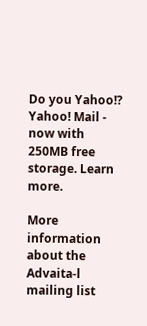Do you Yahoo!?
Yahoo! Mail - now with 250MB free storage. Learn more.

More information about the Advaita-l mailing list